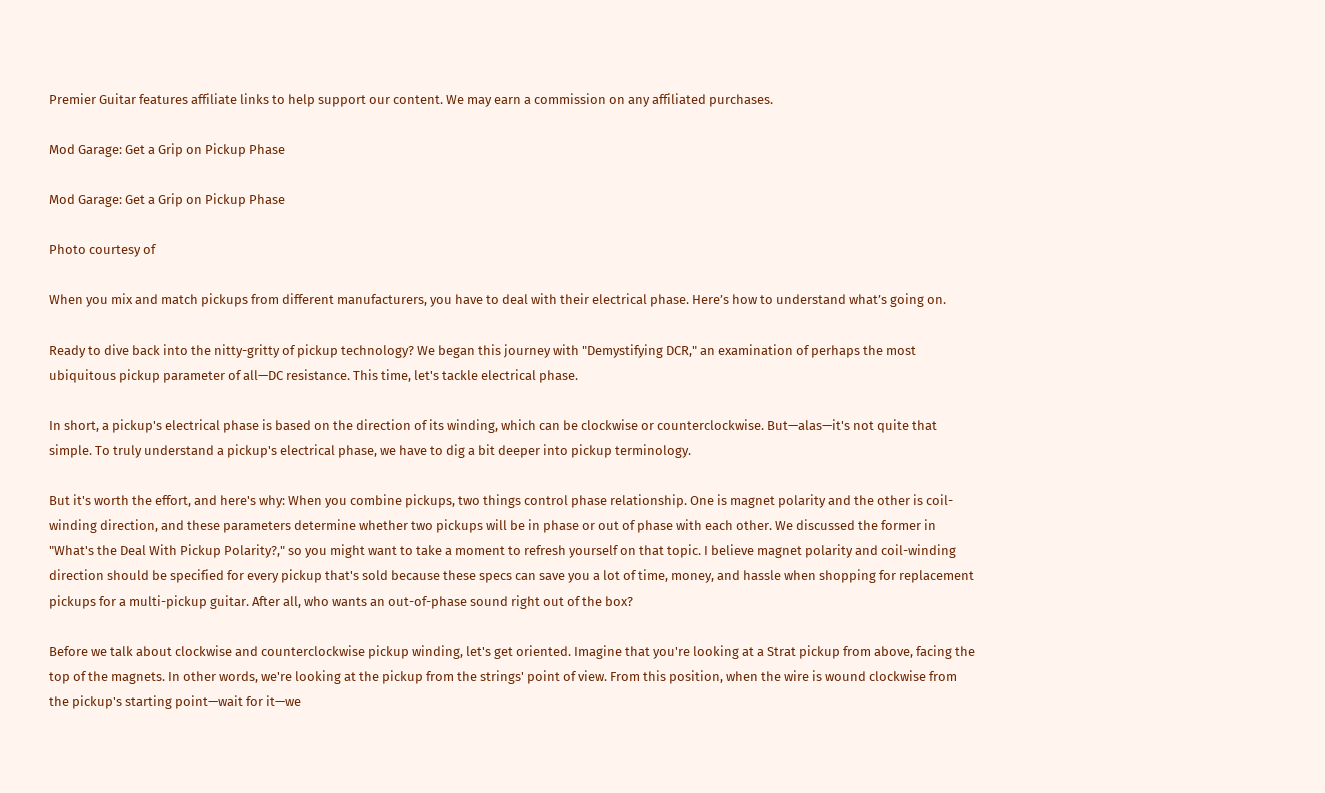Premier Guitar features affiliate links to help support our content. We may earn a commission on any affiliated purchases.

Mod Garage: Get a Grip on Pickup Phase

Mod Garage: Get a Grip on Pickup Phase

Photo courtesy of

When you mix and match pickups from different manufacturers, you have to deal with their electrical phase. Here’s how to understand what’s going on.

Ready to dive back into the nitty-gritty of pickup technology? We began this journey with "Demystifying DCR," an examination of perhaps the most ubiquitous pickup parameter of all—DC resistance. This time, let's tackle electrical phase.

In short, a pickup's electrical phase is based on the direction of its winding, which can be clockwise or counterclockwise. But—alas—it's not quite that simple. To truly understand a pickup's electrical phase, we have to dig a bit deeper into pickup terminology.

But it's worth the effort, and here's why: When you combine pickups, two things control phase relationship. One is magnet polarity and the other is coil-winding direction, and these parameters determine whether two pickups will be in phase or out of phase with each other. We discussed the former in "What's the Deal With Pickup Polarity?," so you might want to take a moment to refresh yourself on that topic. I believe magnet polarity and coil-winding direction should be specified for every pickup that's sold because these specs can save you a lot of time, money, and hassle when shopping for replacement pickups for a multi-pickup guitar. After all, who wants an out-of-phase sound right out of the box?

Before we talk about clockwise and counterclockwise pickup winding, let's get oriented. Imagine that you're looking at a Strat pickup from above, facing the top of the magnets. In other words, we're looking at the pickup from the strings' point of view. From this position, when the wire is wound clockwise from the pickup's starting point—wait for it—we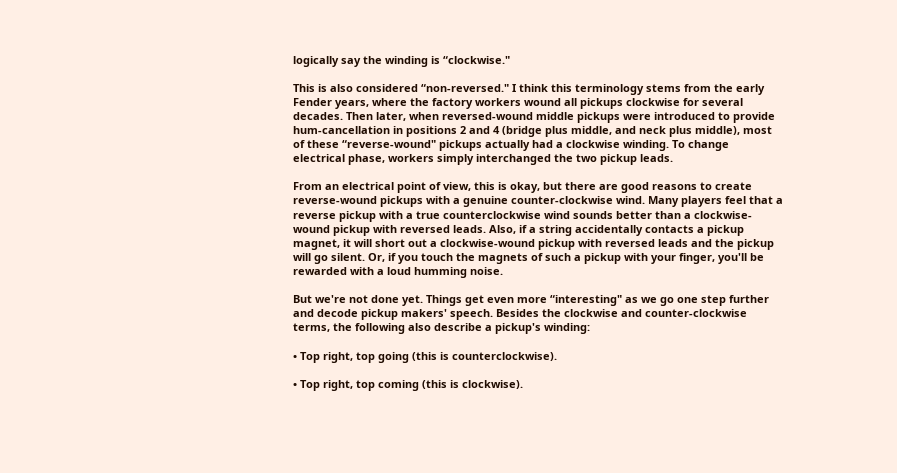logically say the winding is “clockwise."

This is also considered “non-reversed." I think this terminology stems from the early Fender years, where the factory workers wound all pickups clockwise for several decades. Then later, when reversed-wound middle pickups were introduced to provide hum-cancellation in positions 2 and 4 (bridge plus middle, and neck plus middle), most of these “reverse-wound" pickups actually had a clockwise winding. To change electrical phase, workers simply interchanged the two pickup leads.

From an electrical point of view, this is okay, but there are good reasons to create reverse-wound pickups with a genuine counter-clockwise wind. Many players feel that a reverse pickup with a true counterclockwise wind sounds better than a clockwise-wound pickup with reversed leads. Also, if a string accidentally contacts a pickup magnet, it will short out a clockwise-wound pickup with reversed leads and the pickup will go silent. Or, if you touch the magnets of such a pickup with your finger, you'll be rewarded with a loud humming noise.

But we're not done yet. Things get even more “interesting" as we go one step further and decode pickup makers' speech. Besides the clockwise and counter-clockwise terms, the following also describe a pickup's winding:

• Top right, top going (this is counterclockwise).

• Top right, top coming (this is clockwise).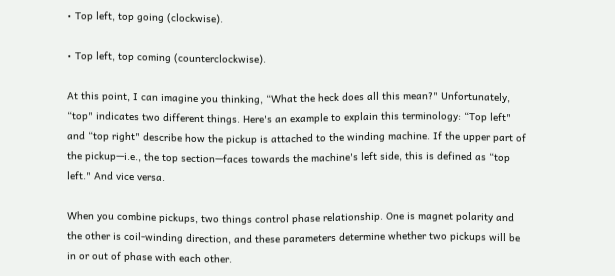• Top left, top going (clockwise).

• Top left, top coming (counterclockwise).

At this point, I can imagine you thinking, “What the heck does all this mean?" Unfortunately, “top" indicates two different things. Here's an example to explain this terminology: “Top left" and “top right" describe how the pickup is attached to the winding machine. If the upper part of the pickup—i.e., the top section—faces towards the machine's left side, this is defined as “top left." And vice versa.

When you combine pickups, two things control phase relationship. One is magnet polarity and the other is coil-winding direction, and these parameters determine whether two pickups will be in or out of phase with each other.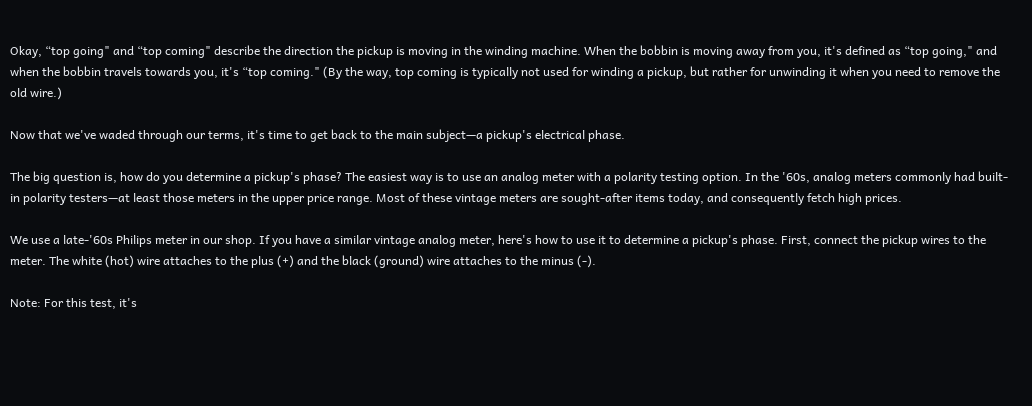Okay, “top going" and “top coming" describe the direction the pickup is moving in the winding machine. When the bobbin is moving away from you, it's defined as “top going," and when the bobbin travels towards you, it's “top coming." (By the way, top coming is typically not used for winding a pickup, but rather for unwinding it when you need to remove the old wire.)

Now that we've waded through our terms, it's time to get back to the main subject—a pickup's electrical phase.

The big question is, how do you determine a pickup's phase? The easiest way is to use an analog meter with a polarity testing option. In the '60s, analog meters commonly had built-in polarity testers—at least those meters in the upper price range. Most of these vintage meters are sought-after items today, and consequently fetch high prices.

We use a late-'60s Philips meter in our shop. If you have a similar vintage analog meter, here's how to use it to determine a pickup's phase. First, connect the pickup wires to the meter. The white (hot) wire attaches to the plus (+) and the black (ground) wire attaches to the minus (-).

Note: For this test, it's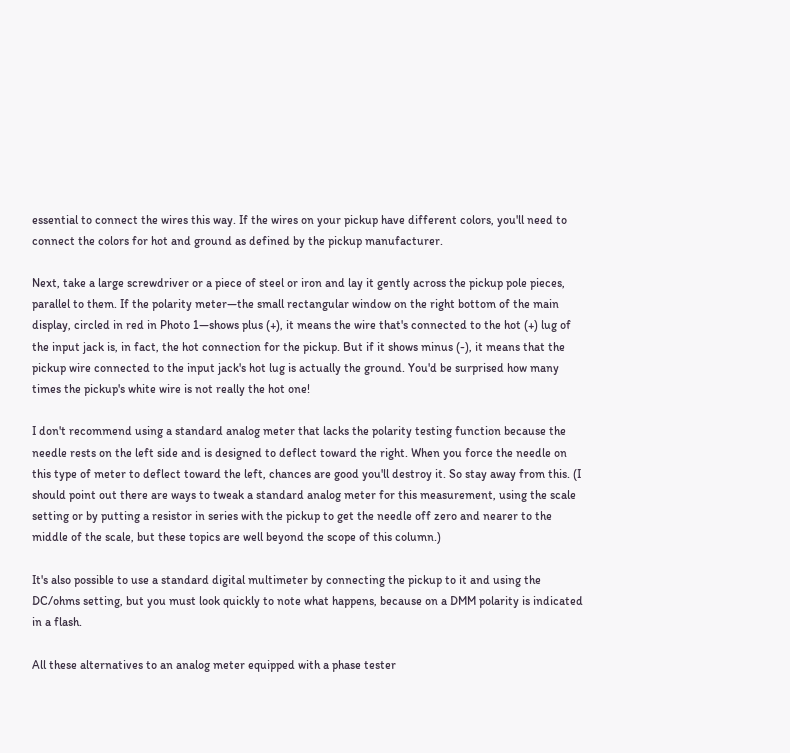essential to connect the wires this way. If the wires on your pickup have different colors, you'll need to connect the colors for hot and ground as defined by the pickup manufacturer.

Next, take a large screwdriver or a piece of steel or iron and lay it gently across the pickup pole pieces, parallel to them. If the polarity meter—the small rectangular window on the right bottom of the main display, circled in red in Photo 1—shows plus (+), it means the wire that's connected to the hot (+) lug of the input jack is, in fact, the hot connection for the pickup. But if it shows minus (-), it means that the pickup wire connected to the input jack's hot lug is actually the ground. You'd be surprised how many times the pickup's white wire is not really the hot one!

I don't recommend using a standard analog meter that lacks the polarity testing function because the needle rests on the left side and is designed to deflect toward the right. When you force the needle on this type of meter to deflect toward the left, chances are good you'll destroy it. So stay away from this. (I should point out there are ways to tweak a standard analog meter for this measurement, using the scale setting or by putting a resistor in series with the pickup to get the needle off zero and nearer to the middle of the scale, but these topics are well beyond the scope of this column.)

It's also possible to use a standard digital multimeter by connecting the pickup to it and using the DC/ohms setting, but you must look quickly to note what happens, because on a DMM polarity is indicated in a flash.

All these alternatives to an analog meter equipped with a phase tester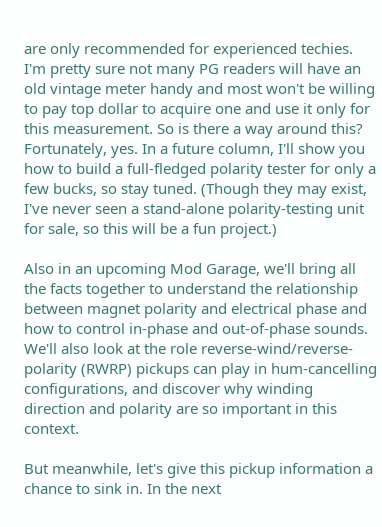are only recommended for experienced techies. I'm pretty sure not many PG readers will have an old vintage meter handy and most won't be willing to pay top dollar to acquire one and use it only for this measurement. So is there a way around this? Fortunately, yes. In a future column, I'll show you how to build a full-fledged polarity tester for only a few bucks, so stay tuned. (Though they may exist, I've never seen a stand-alone polarity-testing unit for sale, so this will be a fun project.)

Also in an upcoming Mod Garage, we'll bring all the facts together to understand the relationship between magnet polarity and electrical phase and how to control in-phase and out-of-phase sounds. We'll also look at the role reverse-wind/reverse-polarity (RWRP) pickups can play in hum-cancelling configurations, and discover why winding direction and polarity are so important in this context.

But meanwhile, let's give this pickup information a chance to sink in. In the next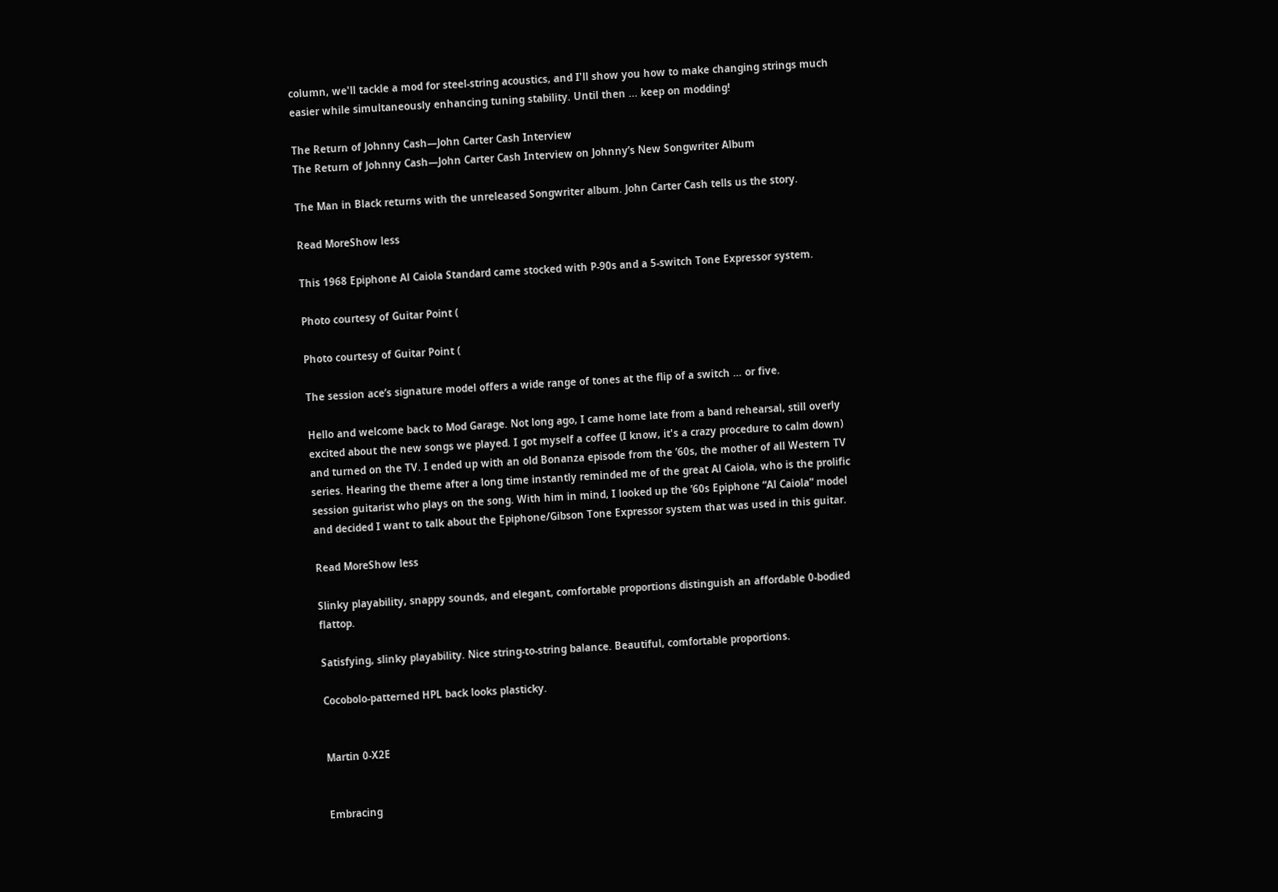column, we'll tackle a mod for steel-string acoustics, and I'll show you how to make changing strings much easier while simultaneously enhancing tuning stability. Until then ... keep on modding!

The Return of Johnny Cash—John Carter Cash Interview
The Return of Johnny Cash—John Carter Cash Interview on Johnny’s New Songwriter Album

The Man in Black returns with the unreleased Songwriter album. John Carter Cash tells us the story.

Read MoreShow less

This 1968 Epiphone Al Caiola Standard came stocked with P-90s and a 5-switch Tone Expressor system.

Photo courtesy of Guitar Point (

Photo courtesy of Guitar Point (

The session ace’s signature model offers a wide range of tones at the flip of a switch … or five.

Hello and welcome back to Mod Garage. Not long ago, I came home late from a band rehearsal, still overly excited about the new songs we played. I got myself a coffee (I know, it's a crazy procedure to calm down) and turned on the TV. I ended up with an old Bonanza episode from the ’60s, the mother of all Western TV series. Hearing the theme after a long time instantly reminded me of the great Al Caiola, who is the prolific session guitarist who plays on the song. With him in mind, I looked up the ’60s Epiphone “Al Caiola” model and decided I want to talk about the Epiphone/Gibson Tone Expressor system that was used in this guitar.

Read MoreShow less

Slinky playability, snappy sounds, and elegant, comfortable proportions distinguish an affordable 0-bodied flattop.

Satisfying, slinky playability. Nice string-to-string balance. Beautiful, comfortable proportions.

Cocobolo-patterned HPL back looks plasticky.


Martin 0-X2E


Embracing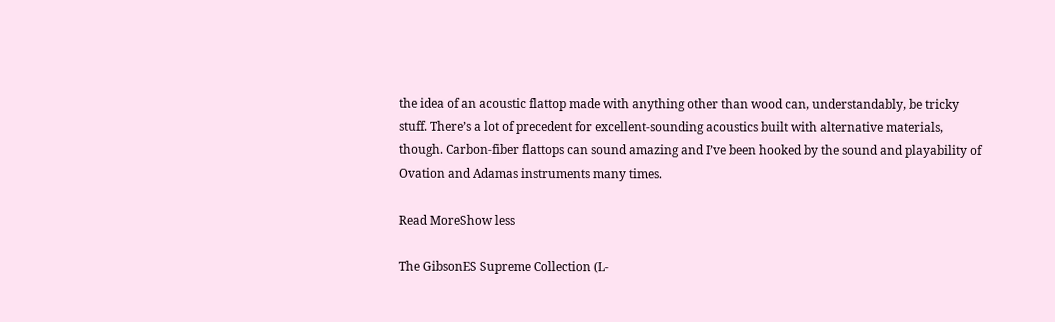the idea of an acoustic flattop made with anything other than wood can, understandably, be tricky stuff. There’s a lot of precedent for excellent-sounding acoustics built with alternative materials, though. Carbon-fiber flattops can sound amazing and I’ve been hooked by the sound and playability of Ovation and Adamas instruments many times.

Read MoreShow less

The GibsonES Supreme Collection (L-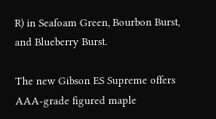R) in Seafoam Green, Bourbon Burst, and Blueberry Burst.

The new Gibson ES Supreme offers AAA-grade figured maple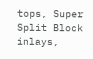tops, Super Split Block inlays,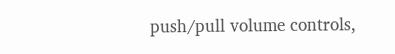push/pull volume controls,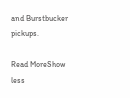and Burstbucker pickups.

Read MoreShow less